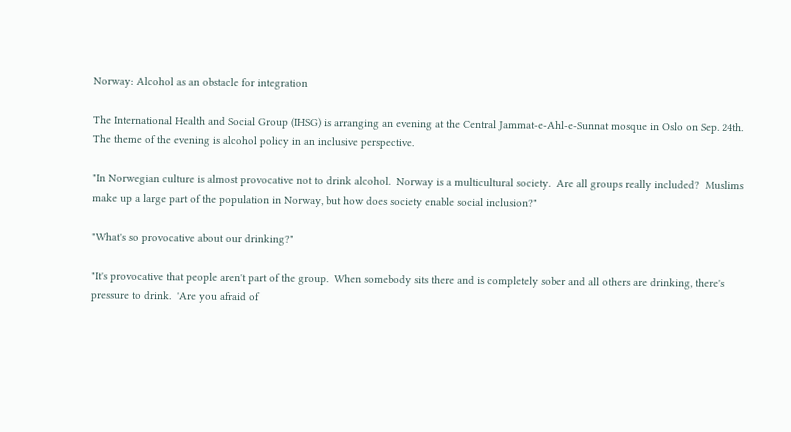Norway: Alcohol as an obstacle for integration

The International Health and Social Group (IHSG) is arranging an evening at the Central Jammat-e-Ahl-e-Sunnat mosque in Oslo on Sep. 24th.  The theme of the evening is alcohol policy in an inclusive perspective.

"In Norwegian culture is almost provocative not to drink alcohol.  Norway is a multicultural society.  Are all groups really included?  Muslims make up a large part of the population in Norway, but how does society enable social inclusion?"

"What's so provocative about our drinking?"

"It's provocative that people aren't part of the group.  When somebody sits there and is completely sober and all others are drinking, there's pressure to drink.  'Are you afraid of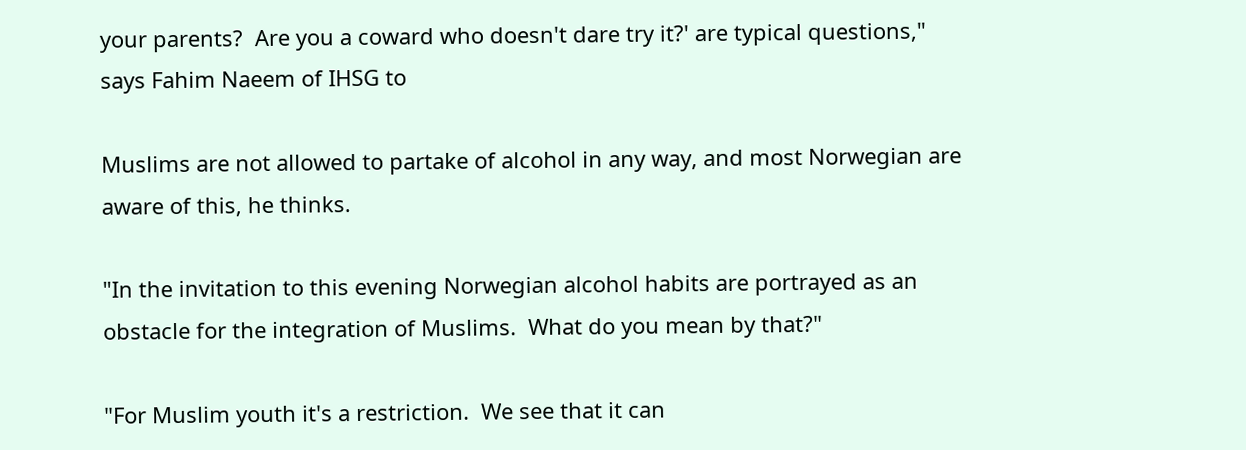your parents?  Are you a coward who doesn't dare try it?' are typical questions," says Fahim Naeem of IHSG to

Muslims are not allowed to partake of alcohol in any way, and most Norwegian are aware of this, he thinks.

"In the invitation to this evening Norwegian alcohol habits are portrayed as an obstacle for the integration of Muslims.  What do you mean by that?"

"For Muslim youth it's a restriction.  We see that it can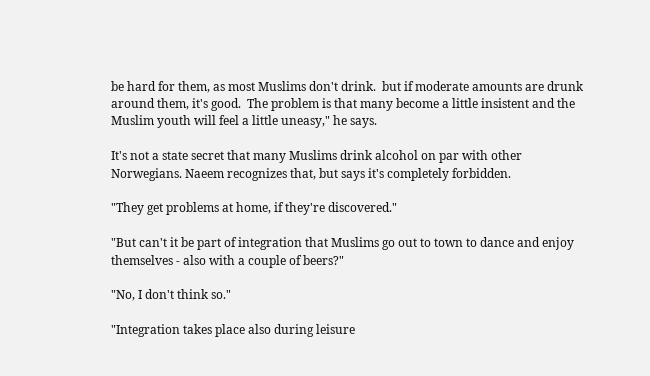be hard for them, as most Muslims don't drink.  but if moderate amounts are drunk around them, it's good.  The problem is that many become a little insistent and the Muslim youth will feel a little uneasy," he says.

It's not a state secret that many Muslims drink alcohol on par with other Norwegians. Naeem recognizes that, but says it's completely forbidden.

"They get problems at home, if they're discovered."

"But can't it be part of integration that Muslims go out to town to dance and enjoy themselves - also with a couple of beers?"

"No, I don't think so."

"Integration takes place also during leisure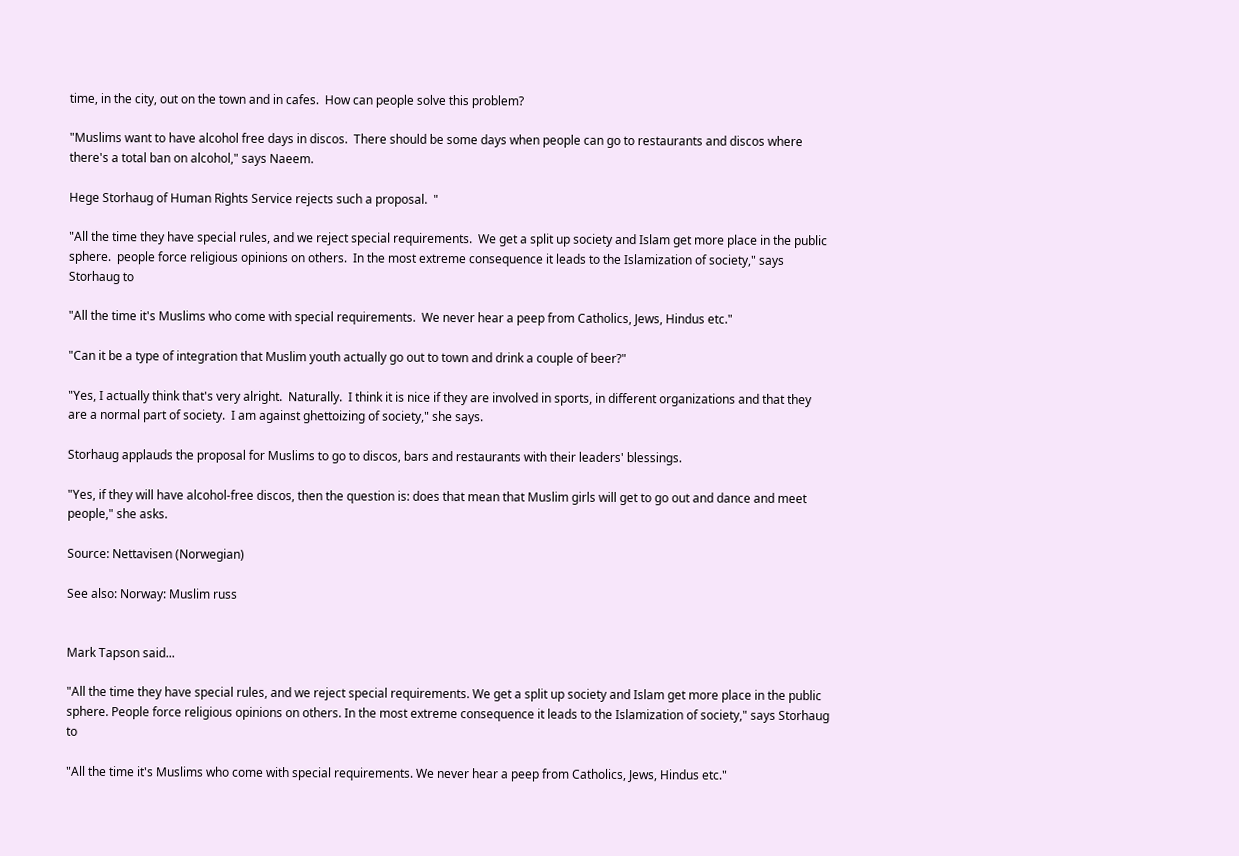time, in the city, out on the town and in cafes.  How can people solve this problem?

"Muslims want to have alcohol free days in discos.  There should be some days when people can go to restaurants and discos where there's a total ban on alcohol," says Naeem.

Hege Storhaug of Human Rights Service rejects such a proposal.  "

"All the time they have special rules, and we reject special requirements.  We get a split up society and Islam get more place in the public sphere.  people force religious opinions on others.  In the most extreme consequence it leads to the Islamization of society," says Storhaug to

"All the time it's Muslims who come with special requirements.  We never hear a peep from Catholics, Jews, Hindus etc."

"Can it be a type of integration that Muslim youth actually go out to town and drink a couple of beer?"

"Yes, I actually think that's very alright.  Naturally.  I think it is nice if they are involved in sports, in different organizations and that they are a normal part of society.  I am against ghettoizing of society," she says.

Storhaug applauds the proposal for Muslims to go to discos, bars and restaurants with their leaders' blessings.

"Yes, if they will have alcohol-free discos, then the question is: does that mean that Muslim girls will get to go out and dance and meet people," she asks.

Source: Nettavisen (Norwegian)

See also: Norway: Muslim russ


Mark Tapson said...

"All the time they have special rules, and we reject special requirements. We get a split up society and Islam get more place in the public sphere. People force religious opinions on others. In the most extreme consequence it leads to the Islamization of society," says Storhaug to

"All the time it's Muslims who come with special requirements. We never hear a peep from Catholics, Jews, Hindus etc."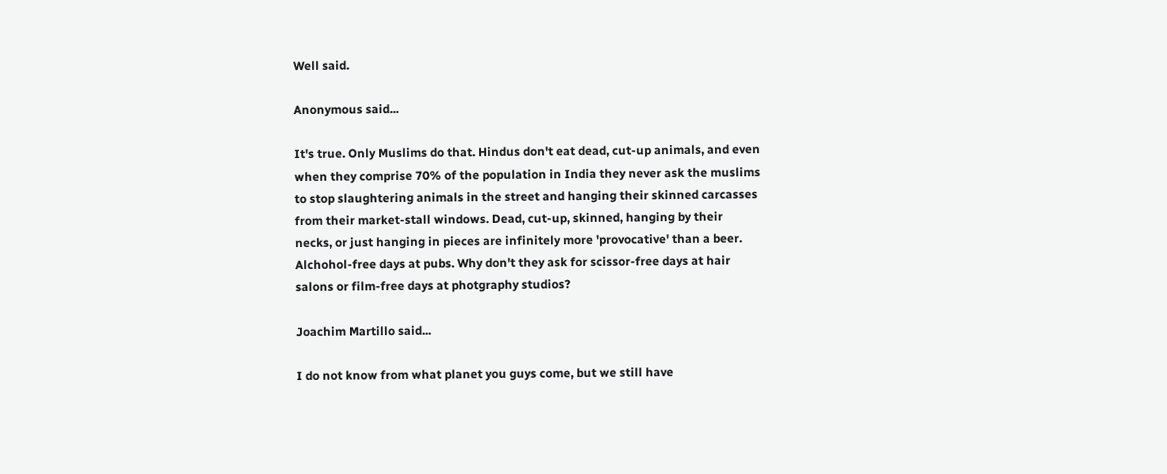Well said.

Anonymous said...

It's true. Only Muslims do that. Hindus don't eat dead, cut-up animals, and even when they comprise 70% of the population in India they never ask the muslims to stop slaughtering animals in the street and hanging their skinned carcasses from their market-stall windows. Dead, cut-up, skinned, hanging by their necks, or just hanging in pieces are infinitely more 'provocative' than a beer. Alchohol-free days at pubs. Why don't they ask for scissor-free days at hair salons or film-free days at photgraphy studios?

Joachim Martillo said...

I do not know from what planet you guys come, but we still have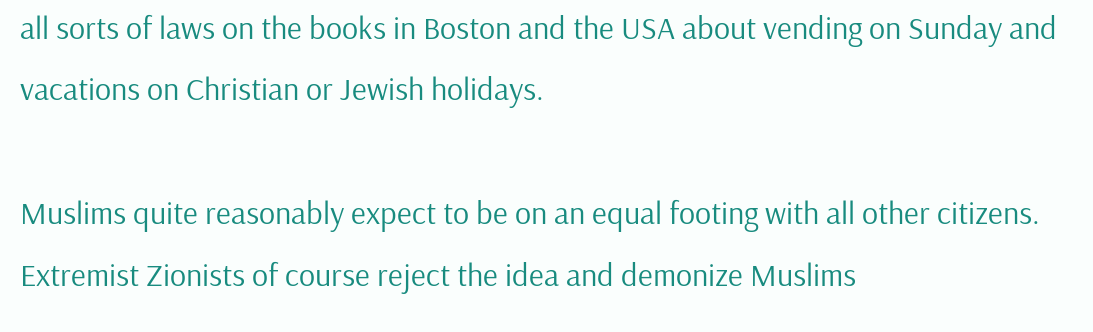all sorts of laws on the books in Boston and the USA about vending on Sunday and vacations on Christian or Jewish holidays.

Muslims quite reasonably expect to be on an equal footing with all other citizens. Extremist Zionists of course reject the idea and demonize Muslims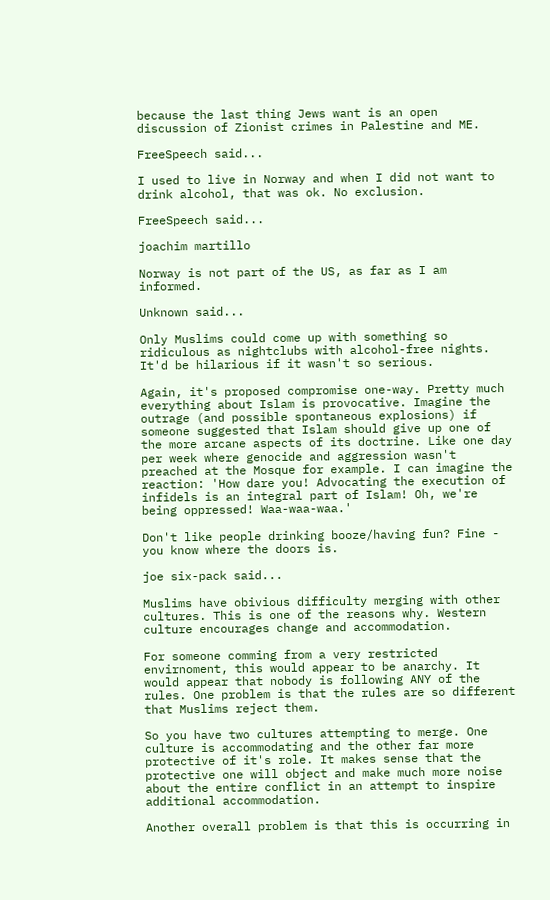because the last thing Jews want is an open discussion of Zionist crimes in Palestine and ME.

FreeSpeech said...

I used to live in Norway and when I did not want to drink alcohol, that was ok. No exclusion.

FreeSpeech said...

joachim martillo

Norway is not part of the US, as far as I am informed.

Unknown said...

Only Muslims could come up with something so ridiculous as nightclubs with alcohol-free nights. It'd be hilarious if it wasn't so serious.

Again, it's proposed compromise one-way. Pretty much everything about Islam is provocative. Imagine the outrage (and possible spontaneous explosions) if someone suggested that Islam should give up one of the more arcane aspects of its doctrine. Like one day per week where genocide and aggression wasn't preached at the Mosque for example. I can imagine the reaction: 'How dare you! Advocating the execution of infidels is an integral part of Islam! Oh, we're being oppressed! Waa-waa-waa.'

Don't like people drinking booze/having fun? Fine - you know where the doors is.

joe six-pack said...

Muslims have obivious difficulty merging with other cultures. This is one of the reasons why. Western culture encourages change and accommodation.

For someone comming from a very restricted envirnoment, this would appear to be anarchy. It would appear that nobody is following ANY of the rules. One problem is that the rules are so different that Muslims reject them.

So you have two cultures attempting to merge. One culture is accommodating and the other far more protective of it's role. It makes sense that the protective one will object and make much more noise about the entire conflict in an attempt to inspire additional accommodation.

Another overall problem is that this is occurring in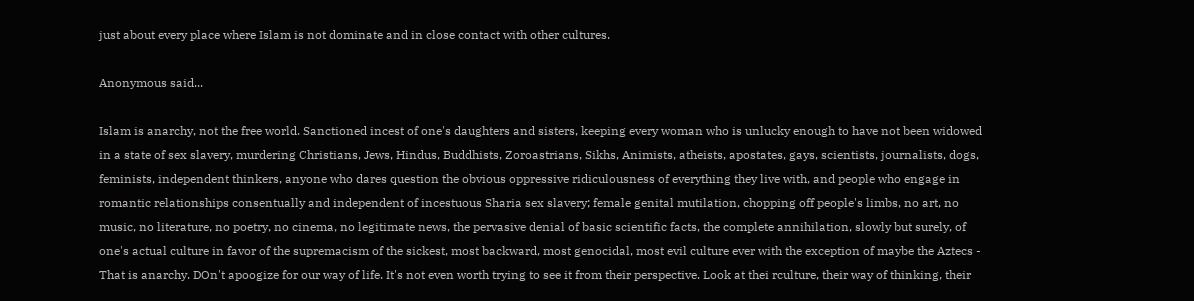just about every place where Islam is not dominate and in close contact with other cultures.

Anonymous said...

Islam is anarchy, not the free world. Sanctioned incest of one's daughters and sisters, keeping every woman who is unlucky enough to have not been widowed in a state of sex slavery, murdering Christians, Jews, Hindus, Buddhists, Zoroastrians, Sikhs, Animists, atheists, apostates, gays, scientists, journalists, dogs, feminists, independent thinkers, anyone who dares question the obvious oppressive ridiculousness of everything they live with, and people who engage in romantic relationships consentually and independent of incestuous Sharia sex slavery; female genital mutilation, chopping off people's limbs, no art, no music, no literature, no poetry, no cinema, no legitimate news, the pervasive denial of basic scientific facts, the complete annihilation, slowly but surely, of one's actual culture in favor of the supremacism of the sickest, most backward, most genocidal, most evil culture ever with the exception of maybe the Aztecs - That is anarchy. DOn't apoogize for our way of life. It's not even worth trying to see it from their perspective. Look at thei rculture, their way of thinking, their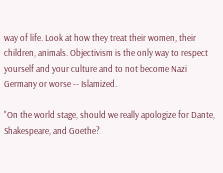way of life. Look at how they treat their women, their children, animals. Objectivism is the only way to respect yourself and your culture and to not become Nazi Germany or worse -- Islamized.

"On the world stage, should we really apologize for Dante, Shakespeare, and Goethe?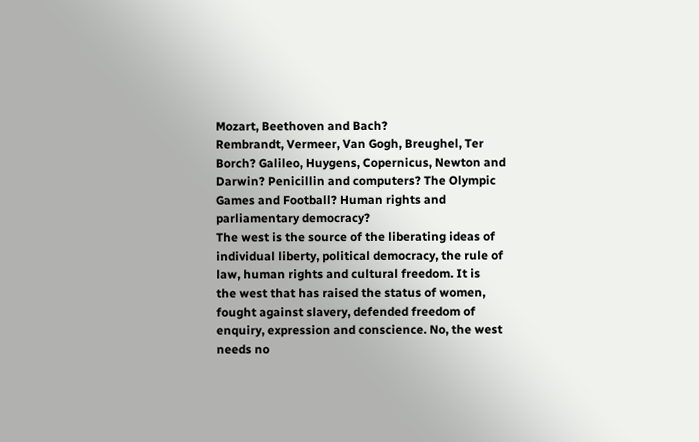Mozart, Beethoven and Bach?
Rembrandt, Vermeer, Van Gogh, Breughel, Ter Borch? Galileo, Huygens, Copernicus, Newton and
Darwin? Penicillin and computers? The Olympic Games and Football? Human rights and parliamentary democracy?
The west is the source of the liberating ideas of individual liberty, political democracy, the rule of law, human rights and cultural freedom. It is
the west that has raised the status of women, fought against slavery, defended freedom of enquiry, expression and conscience. No, the west
needs no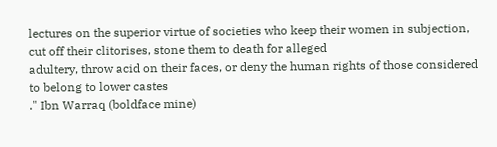lectures on the superior virtue of societies who keep their women in subjection, cut off their clitorises, stone them to death for alleged
adultery, throw acid on their faces, or deny the human rights of those considered to belong to lower castes
." Ibn Warraq (boldface mine)